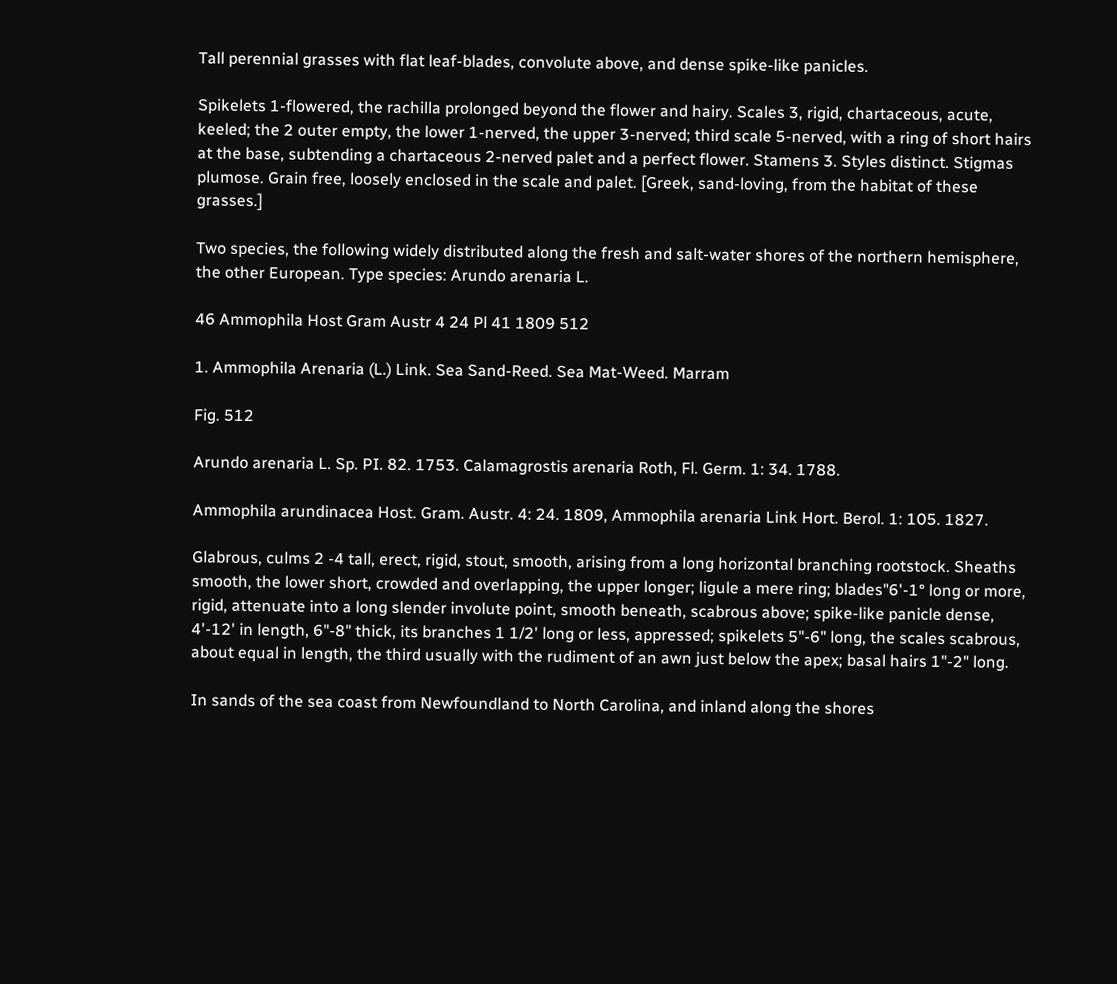Tall perennial grasses with flat leaf-blades, convolute above, and dense spike-like panicles.

Spikelets 1-flowered, the rachilla prolonged beyond the flower and hairy. Scales 3, rigid, chartaceous, acute, keeled; the 2 outer empty, the lower 1-nerved, the upper 3-nerved; third scale 5-nerved, with a ring of short hairs at the base, subtending a chartaceous 2-nerved palet and a perfect flower. Stamens 3. Styles distinct. Stigmas plumose. Grain free, loosely enclosed in the scale and palet. [Greek, sand-loving, from the habitat of these grasses.]

Two species, the following widely distributed along the fresh and salt-water shores of the northern hemisphere, the other European. Type species: Arundo arenaria L.

46 Ammophila Host Gram Austr 4 24 Pl 41 1809 512

1. Ammophila Arenaria (L.) Link. Sea Sand-Reed. Sea Mat-Weed. Marram

Fig. 512

Arundo arenaria L. Sp. PI. 82. 1753. Calamagrostis arenaria Roth, Fl. Germ. 1: 34. 1788.

Ammophila arundinacea Host. Gram. Austr. 4: 24. 1809, Ammophila arenaria Link Hort. Berol. 1: 105. 1827.

Glabrous, culms 2 -4 tall, erect, rigid, stout, smooth, arising from a long horizontal branching rootstock. Sheaths smooth, the lower short, crowded and overlapping, the upper longer; ligule a mere ring; blades"6'-1° long or more, rigid, attenuate into a long slender involute point, smooth beneath, scabrous above; spike-like panicle dense, 4'-12' in length, 6"-8" thick, its branches 1 1/2' long or less, appressed; spikelets 5"-6" long, the scales scabrous, about equal in length, the third usually with the rudiment of an awn just below the apex; basal hairs 1"-2" long.

In sands of the sea coast from Newfoundland to North Carolina, and inland along the shores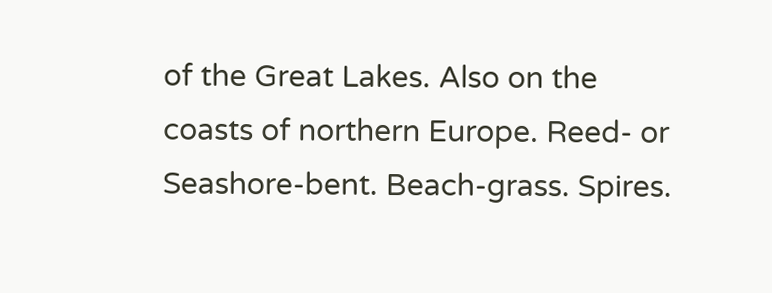of the Great Lakes. Also on the coasts of northern Europe. Reed- or Seashore-bent. Beach-grass. Spires.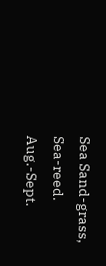Sea Sand-grass, Sea-reed. Aug.-Sept.